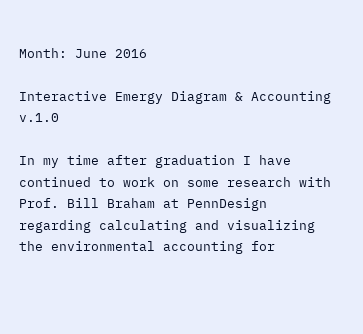Month: June 2016

Interactive Emergy Diagram & Accounting v.1.0

In my time after graduation I have continued to work on some research with Prof. Bill Braham at PennDesign regarding calculating and visualizing the environmental accounting for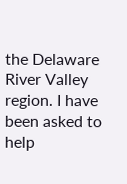the Delaware River Valley region. I have been asked to help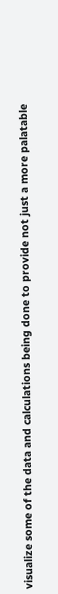visualize some of the data and calculations being done to provide not just a more palatable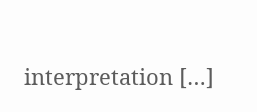interpretation […]